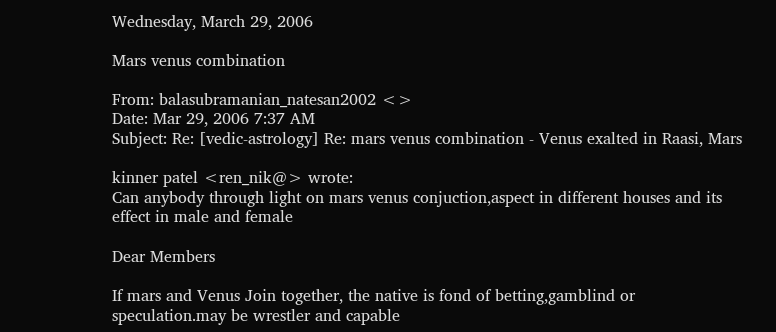Wednesday, March 29, 2006

Mars venus combination

From: balasubramanian_natesan2002 <>
Date: Mar 29, 2006 7:37 AM
Subject: Re: [vedic-astrology] Re: mars venus combination - Venus exalted in Raasi, Mars

kinner patel <ren_nik@> wrote:
Can anybody through light on mars venus conjuction,aspect in different houses and its effect in male and female

Dear Members

If mars and Venus Join together, the native is fond of betting,gamblind or speculation.may be wrestler and capable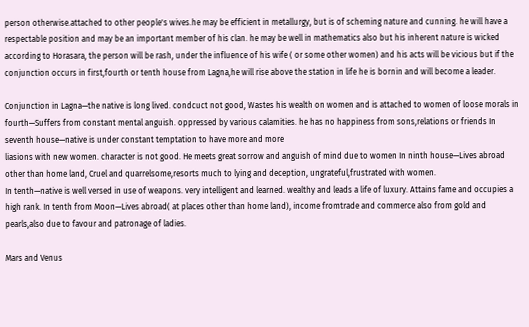person otherwise.attached to other people's wives.he may be efficient in metallurgy, but is of scheming nature and cunning. he will have a respectable position and may be an important member of his clan. he may be well in mathematics also but his inherent nature is wicked according to Horasara, the person will be rash, under the influence of his wife ( or some other women) and his acts will be vicious but if the conjunction occurs in first,fourth or tenth house from Lagna,he will rise above the station in life he is bornin and will become a leader.

Conjunction in Lagna—the native is long lived. condcuct not good, Wastes his wealth on women and is attached to women of loose morals in fourth—Suffers from constant mental anguish. oppressed by various calamities. he has no happiness from sons,relations or friends In seventh house—native is under constant temptation to have more and more
liasions with new women. character is not good. He meets great sorrow and anguish of mind due to women In ninth house—Lives abroad other than home land, Cruel and quarrelsome,resorts much to lying and deception, ungrateful,frustrated with women.
In tenth—native is well versed in use of weapons. very intelligent and learned. wealthy and leads a life of luxury. Attains fame and occupies a high rank. In tenth from Moon—Lives abroad( at places other than home land), income fromtrade and commerce also from gold and pearls,also due to favour and patronage of ladies.

Mars and Venus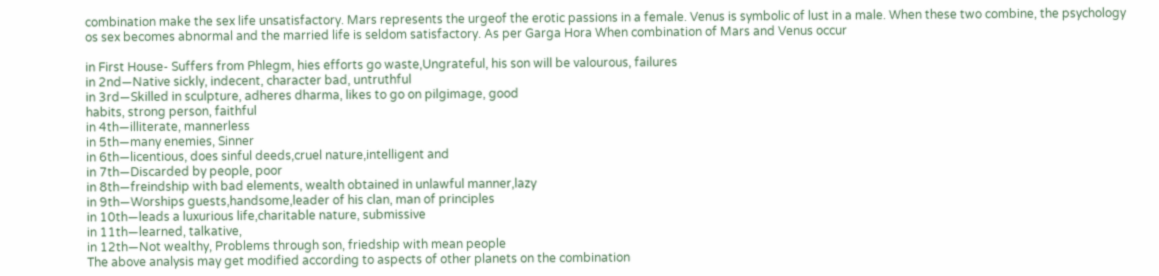combination make the sex life unsatisfactory. Mars represents the urgeof the erotic passions in a female. Venus is symbolic of lust in a male. When these two combine, the psychology os sex becomes abnormal and the married life is seldom satisfactory. As per Garga Hora When combination of Mars and Venus occur

in First House- Suffers from Phlegm, hies efforts go waste,Ungrateful, his son will be valourous, failures
in 2nd—Native sickly, indecent, character bad, untruthful
in 3rd—Skilled in sculpture, adheres dharma, likes to go on pilgimage, good
habits, strong person, faithful
in 4th—illiterate, mannerless
in 5th—many enemies, Sinner
in 6th—licentious, does sinful deeds,cruel nature,intelligent and
in 7th—Discarded by people, poor
in 8th—freindship with bad elements, wealth obtained in unlawful manner,lazy
in 9th—Worships guests,handsome,leader of his clan, man of principles
in 10th—leads a luxurious life,charitable nature, submissive
in 11th—learned, talkative,
in 12th—Not wealthy, Problems through son, friedship with mean people
The above analysis may get modified according to aspects of other planets on the combination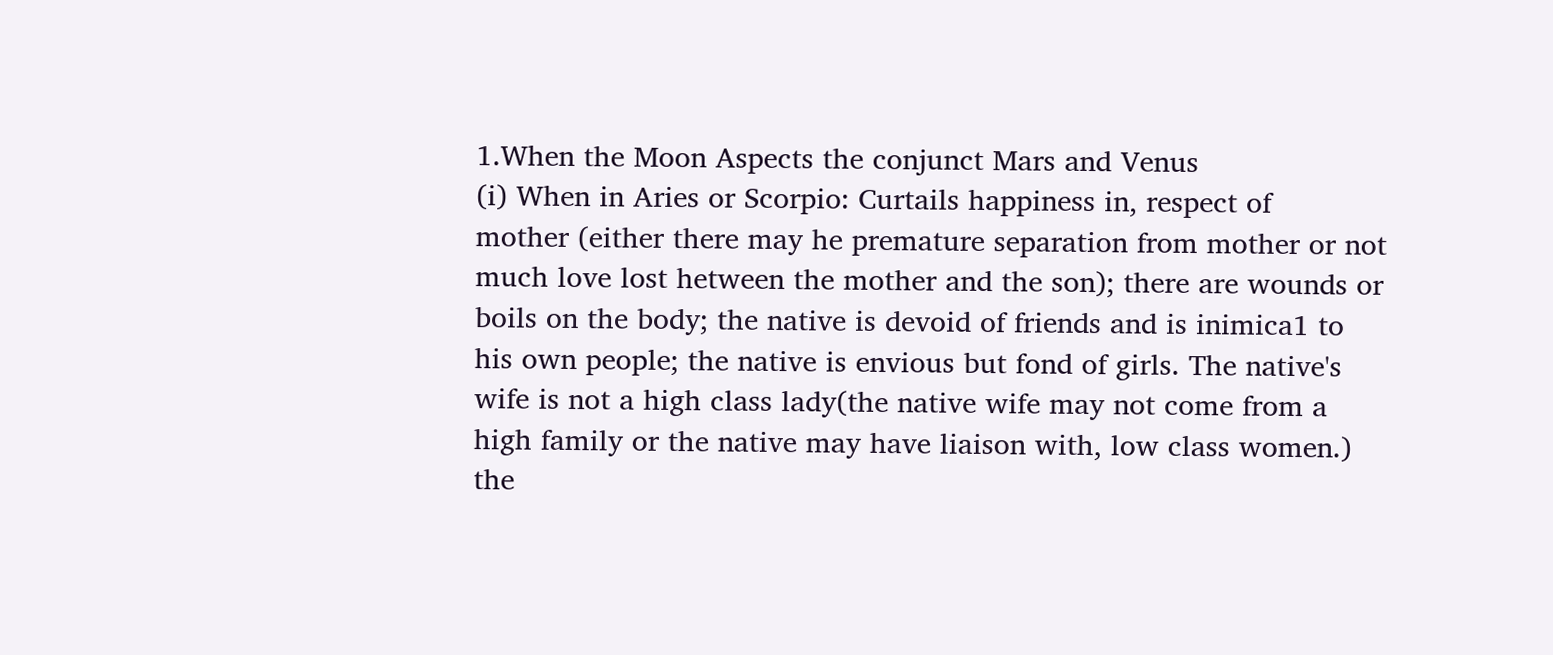1.When the Moon Aspects the conjunct Mars and Venus
(i) When in Aries or Scorpio: Curtails happiness in, respect of
mother (either there may he premature separation from mother or not
much love lost hetween the mother and the son); there are wounds or
boils on the body; the native is devoid of friends and is inimica1 to
his own people; the native is envious but fond of girls. The native's
wife is not a high class lady(the native wife may not come from a
high family or the native may have liaison with, low class women.)
the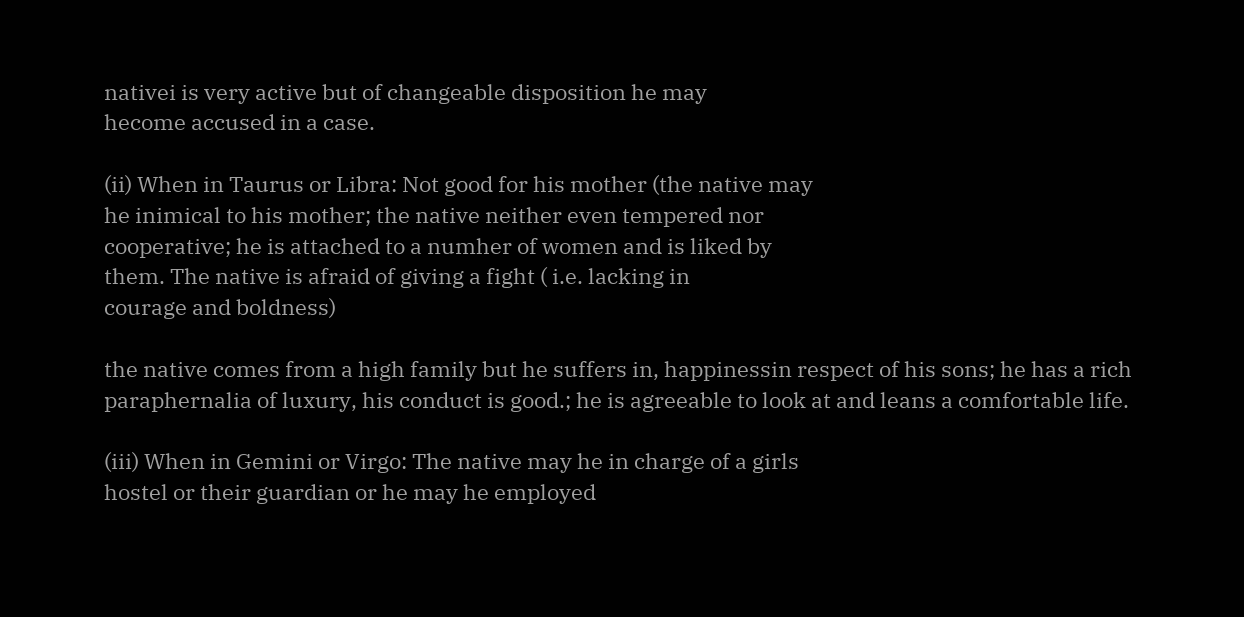nativei is very active but of changeable disposition he may
hecome accused in a case.

(ii) When in Taurus or Libra: Not good for his mother (the native may
he inimical to his mother; the native neither even tempered nor
cooperative; he is attached to a numher of women and is liked by
them. The native is afraid of giving a fight ( i.e. lacking in
courage and boldness)

the native comes from a high family but he suffers in, happinessin respect of his sons; he has a rich paraphernalia of luxury, his conduct is good.; he is agreeable to look at and leans a comfortable life.

(iii) When in Gemini or Virgo: The native may he in charge of a girls
hostel or their guardian or he may he employed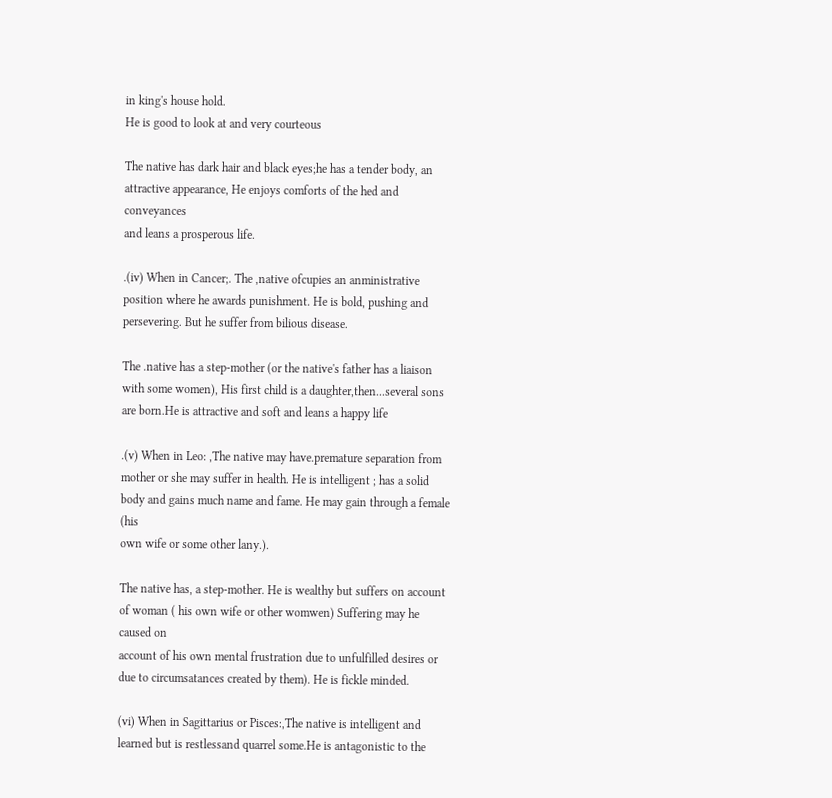in king's house hold.
He is good to look at and very courteous

The native has dark hair and black eyes;he has a tender body, an
attractive appearance, He enjoys comforts of the hed and conveyances
and leans a prosperous life.

.(iv) When in Cancer;. The ,native ofcupies an anministrative
position where he awards punishment. He is bold, pushing and
persevering. But he suffer from bilious disease.

The .native has a step-mother (or the native's father has a liaison
with some women), His first child is a daughter,then...several sons
are born.He is attractive and soft and leans a happy life

.(v) When in Leo: ,The native may have.premature separation from
mother or she may suffer in health. He is intelligent ; has a solid
body and gains much name and fame. He may gain through a female (his
own wife or some other lany.).

The native has, a step-mother. He is wealthy but suffers on account
of woman ( his own wife or other womwen) Suffering may he caused on
account of his own mental frustration due to unfulfilled desires or
due to circumsatances created by them). He is fickle minded.

(vi) When in Sagittarius or Pisces:,The native is intelligent and
learned but is restlessand quarrel some.He is antagonistic to the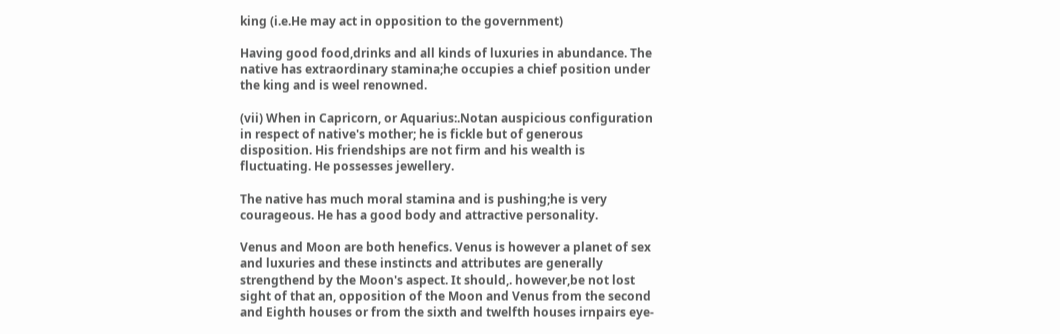king (i.e.He may act in opposition to the government)

Having good food,drinks and all kinds of luxuries in abundance. The
native has extraordinary stamina;he occupies a chief position under
the king and is weel renowned.

(vii) When in Capricorn, or Aquarius:.Notan auspicious configuration
in respect of native's mother; he is fickle but of generous
disposition. His friendships are not firm and his wealth is
fluctuating. He possesses jewellery.

The native has much moral stamina and is pushing;he is very
courageous. He has a good body and attractive personality.

Venus and Moon are both henefics. Venus is however a planet of sex
and luxuries and these instincts and attributes are generally
strengthend by the Moon's aspect. It should,. however,be not lost
sight of that an, opposition of the Moon and Venus from the second
and Eighth houses or from the sixth and twelfth houses irnpairs eye-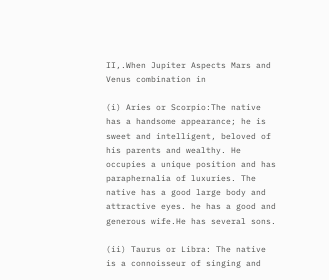II,.When Jupiter Aspects Mars and Venus combination in

(i) Aries or Scorpio:The native has a handsome appearance; he is
sweet and intelligent, beloved of his parents and wealthy. He
occupies a unique position and has paraphernalia of luxuries. The
native has a good large body and attractive eyes. he has a good and
generous wife.He has several sons.

(ii) Taurus or Libra: The native is a connoisseur of singing and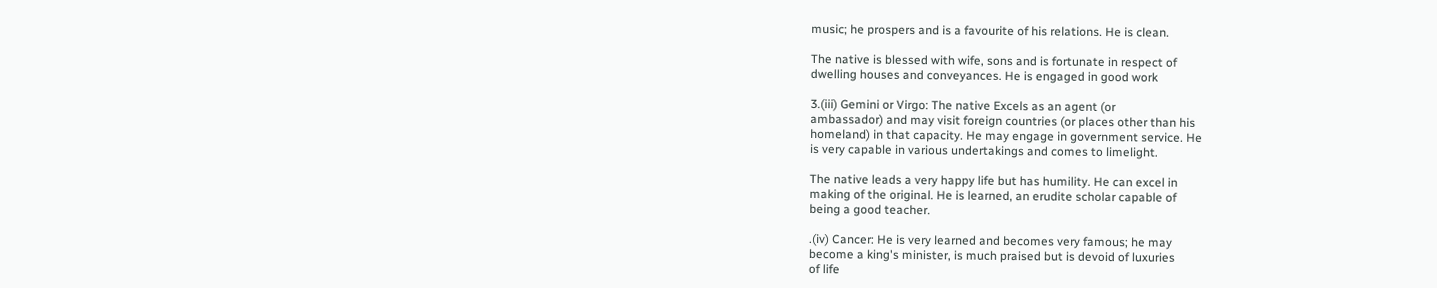music; he prospers and is a favourite of his relations. He is clean.

The native is blessed with wife, sons and is fortunate in respect of
dwelling houses and conveyances. He is engaged in good work

3.(iii) Gemini or Virgo: The native Excels as an agent (or
ambassador) and may visit foreign countries (or places other than his
homeland) in that capacity. He may engage in government service. He
is very capable in various undertakings and comes to limelight.

The native leads a very happy life but has humility. He can excel in
making of the original. He is learned, an erudite scholar capable of
being a good teacher.

.(iv) Cancer: He is very learned and becomes very famous; he may
become a king's minister, is much praised but is devoid of luxuries
of life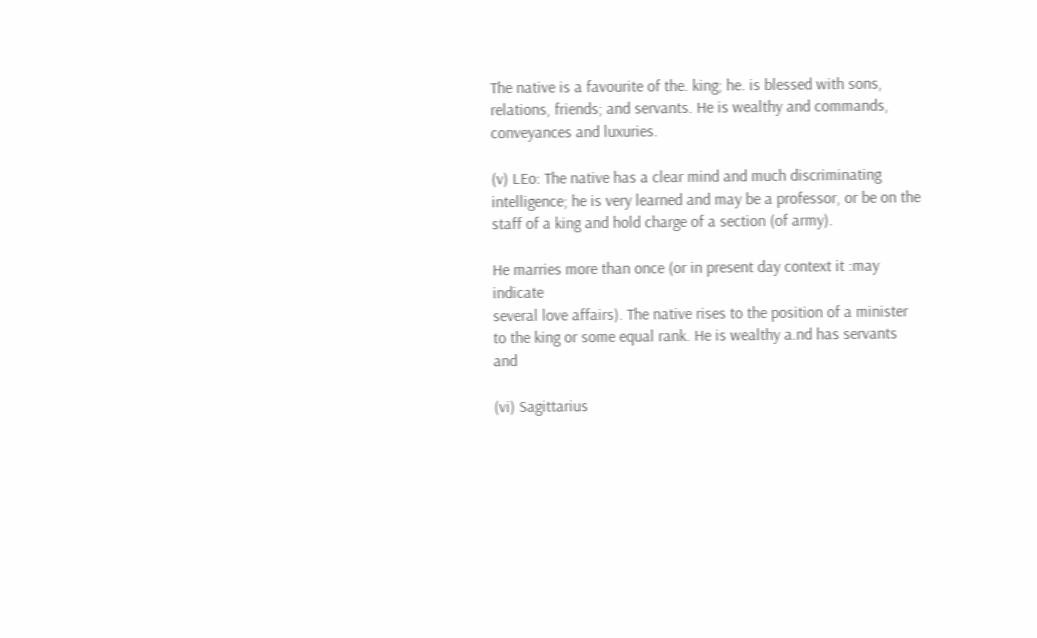The native is a favourite of the. king; he. is blessed with sons,
relations, friends; and servants. He is wealthy and commands,
conveyances and luxuries.

(v) LEo: The native has a clear mind and much discriminating
intelligence; he is very learned and may be a professor, or be on the
staff of a king and hold charge of a section (of army).

He marries more than once (or in present day context it :may indicate
several love affairs). The native rises to the position of a minister
to the king or some equal rank. He is wealthy a.nd has servants and

(vi) Sagittarius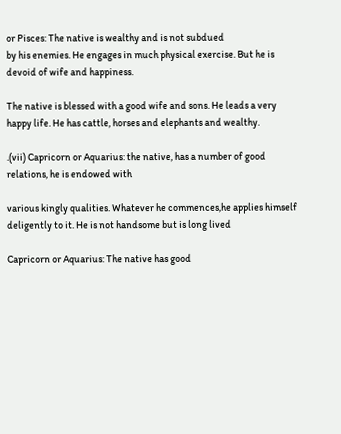or Pisces: The native is wealthy and is not subdued
by his enemies. He engages in much physical exercise. But he is
devoid of wife and happiness.

The native is blessed with a good wife and sons. He leads a very
happy life. He has cattle, horses and elephants and wealthy.

.(vii) Capricorn or Aquarius: the native, has a number of good
relations, he is endowed with

various kingly qualities. Whatever he commences,he applies himself
deligently to it. He is not handsome but is long lived

Capricorn or Aquarius: The native has good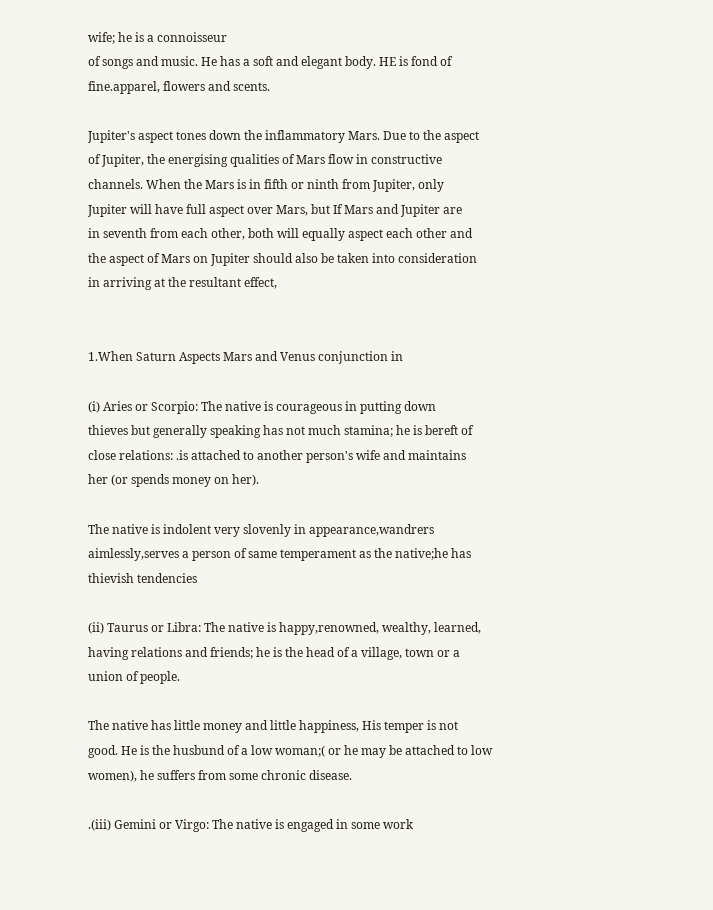wife; he is a connoisseur
of songs and music. He has a soft and elegant body. HE is fond of
fine.apparel, flowers and scents.

Jupiter's aspect tones down the inflammatory Mars. Due to the aspect
of Jupiter, the energising qualities of Mars flow in constructive
channels. When the Mars is in fifth or ninth from Jupiter, only
Jupiter will have full aspect over Mars, but If Mars and Jupiter are
in seventh from each other, both will equally aspect each other and
the aspect of Mars on Jupiter should also be taken into consideration
in arriving at the resultant effect,


1.When Saturn Aspects Mars and Venus conjunction in

(i) Aries or Scorpio: The native is courageous in putting down
thieves but generally speaking has not much stamina; he is bereft of
close relations: .is attached to another person's wife and maintains
her (or spends money on her).

The native is indolent very slovenly in appearance,wandrers
aimlessly,serves a person of same temperament as the native;he has
thievish tendencies

(ii) Taurus or Libra: The native is happy,renowned, wealthy, learned,
having relations and friends; he is the head of a village, town or a
union of people.

The native has little money and little happiness, His temper is not
good. He is the husbund of a low woman;( or he may be attached to low
women), he suffers from some chronic disease.

.(iii) Gemini or Virgo: The native is engaged in some work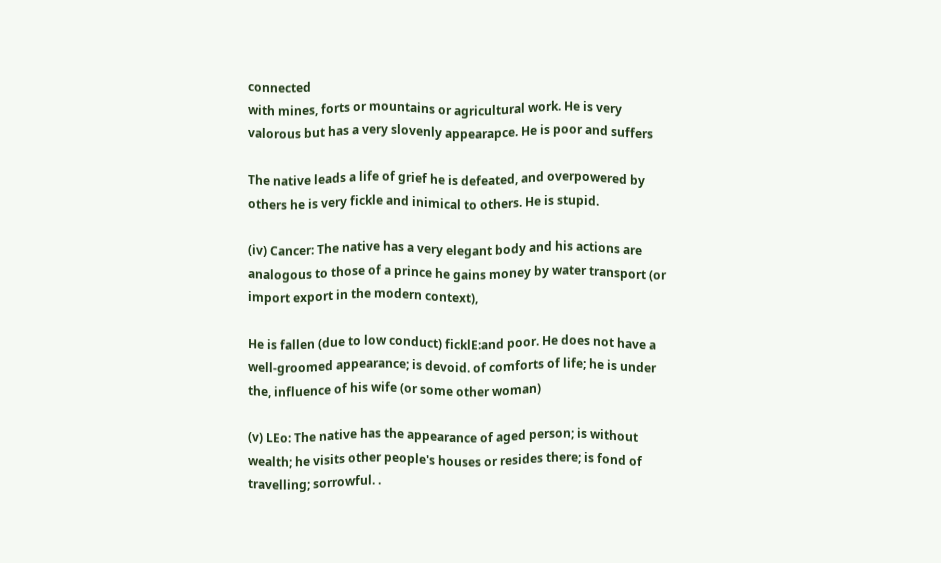connected
with mines, forts or mountains or agricultural work. He is very
valorous but has a very slovenly appearapce. He is poor and suffers

The native leads a life of grief he is defeated, and overpowered by
others he is very fickle and inimical to others. He is stupid.

(iv) Cancer: The native has a very elegant body and his actions are
analogous to those of a prince he gains money by water transport (or
import export in the modern context),

He is fallen (due to low conduct) ficklE:and poor. He does not have a
well-groomed appearance; is devoid. of comforts of life; he is under
the, influence of his wife (or some other woman)

(v) LEo: The native has the appearance of aged person; is without
wealth; he visits other people's houses or resides there; is fond of
travelling; sorrowful. .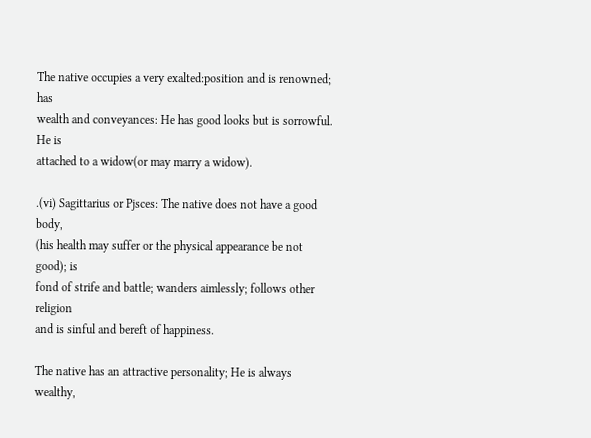The native occupies a very exalted:position and is renowned; has
wealth and conveyances: He has good looks but is sorrowful. He is
attached to a widow(or may marry a widow).

.(vi) Sagittarius or Pjsces: The native does not have a good body,
(his health may suffer or the physical appearance be not good); is
fond of strife and battle; wanders aimlessly; follows other religion
and is sinful and bereft of happiness.

The native has an attractive personality; He is always wealthy,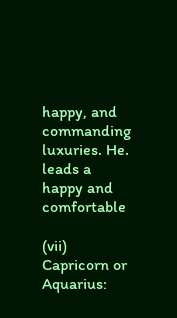happy, and commanding luxuries. He. leads a happy and comfortable

(vii) Capricorn or Aquarius: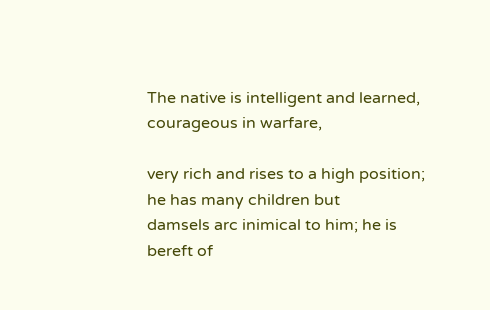The native is intelligent and learned,
courageous in warfare,

very rich and rises to a high position; he has many children but
damsels arc inimical to him; he is bereft of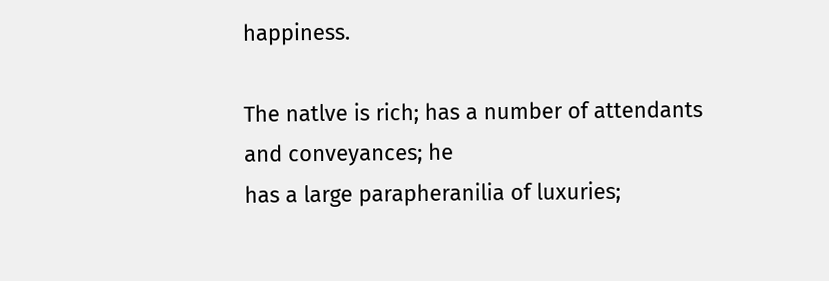happiness.

The natlve is rich; has a number of attendants and conveyances; he
has a large parapheranilia of luxuries;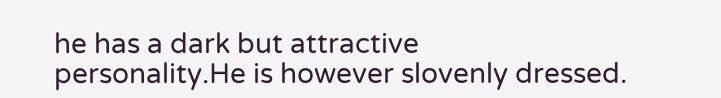he has a dark but attractive
personality.He is however slovenly dressed.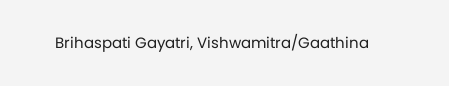Brihaspati Gayatri, Vishwamitra/Gaathina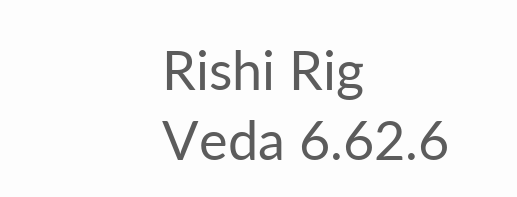Rishi Rig Veda 6.62.6